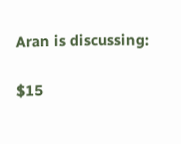Aran is discussing:

$15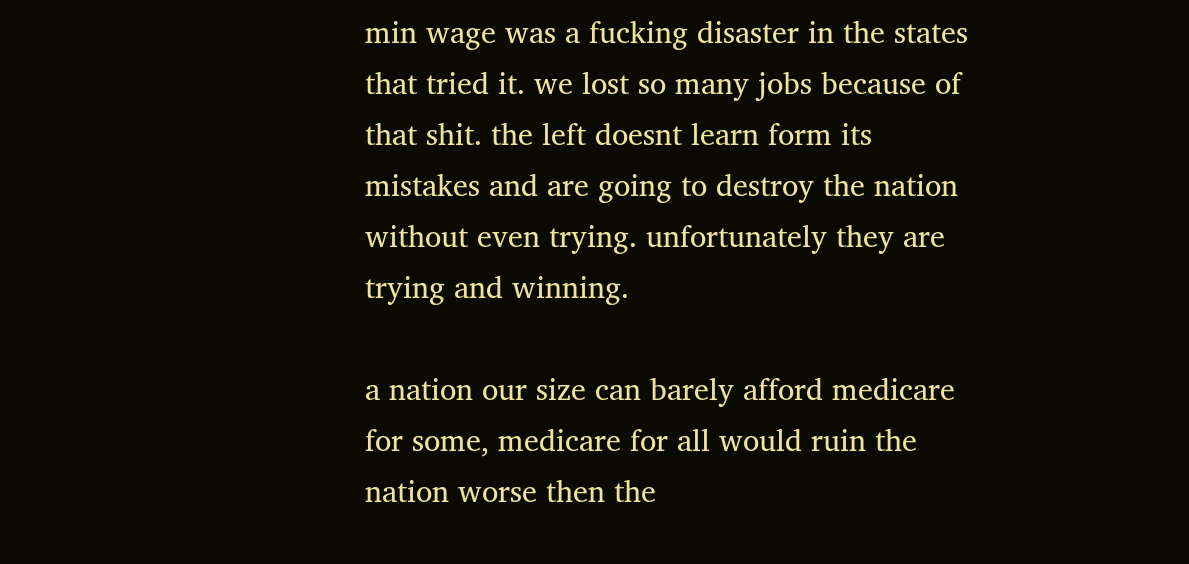min wage was a fucking disaster in the states that tried it. we lost so many jobs because of that shit. the left doesnt learn form its mistakes and are going to destroy the nation without even trying. unfortunately they are trying and winning.

a nation our size can barely afford medicare for some, medicare for all would ruin the nation worse then the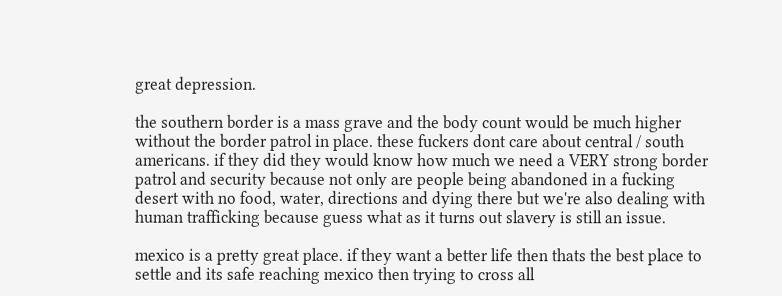great depression.

the southern border is a mass grave and the body count would be much higher without the border patrol in place. these fuckers dont care about central / south americans. if they did they would know how much we need a VERY strong border patrol and security because not only are people being abandoned in a fucking desert with no food, water, directions and dying there but we're also dealing with human trafficking because guess what as it turns out slavery is still an issue.

mexico is a pretty great place. if they want a better life then thats the best place to settle and its safe reaching mexico then trying to cross all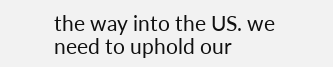the way into the US. we need to uphold our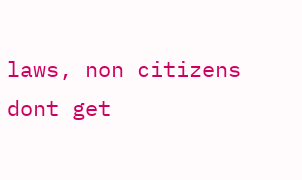laws, non citizens dont get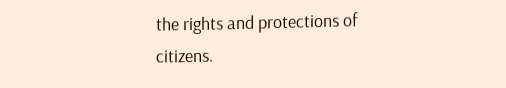the rights and protections of citizens.